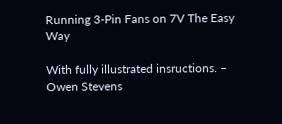Running 3-Pin Fans on 7V The Easy Way

With fully illustrated insructions. – Owen Stevens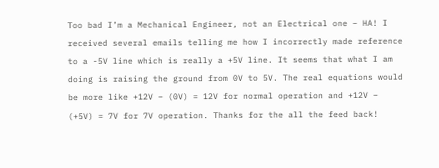Too bad I’m a Mechanical Engineer, not an Electrical one – HA! I received several emails telling me how I incorrectly made reference to a -5V line which is really a +5V line. It seems that what I am doing is raising the ground from 0V to 5V. The real equations would be more like +12V – (0V) = 12V for normal operation and +12V – (+5V) = 7V for 7V operation. Thanks for the all the feed back!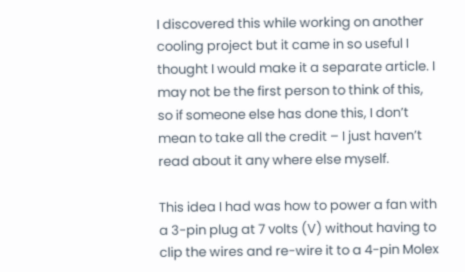I discovered this while working on another cooling project but it came in so useful I thought I would make it a separate article. I may not be the first person to think of this, so if someone else has done this, I don’t mean to take all the credit – I just haven’t read about it any where else myself.

This idea I had was how to power a fan with a 3-pin plug at 7 volts (V) without having to clip the wires and re-wire it to a 4-pin Molex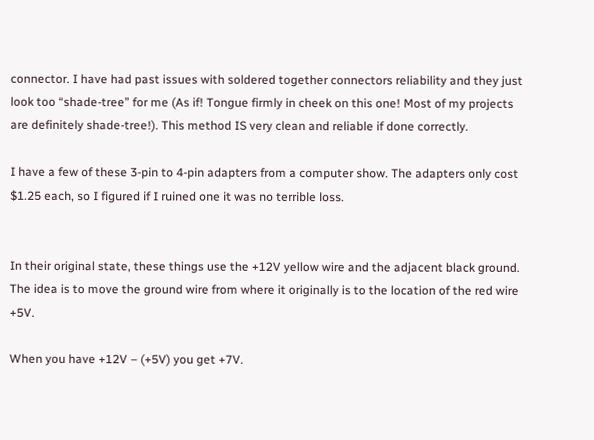connector. I have had past issues with soldered together connectors reliability and they just look too “shade-tree” for me (As if! Tongue firmly in cheek on this one! Most of my projects are definitely shade-tree!). This method IS very clean and reliable if done correctly.

I have a few of these 3-pin to 4-pin adapters from a computer show. The adapters only cost $1.25 each, so I figured if I ruined one it was no terrible loss.


In their original state, these things use the +12V yellow wire and the adjacent black ground. The idea is to move the ground wire from where it originally is to the location of the red wire +5V.

When you have +12V – (+5V) you get +7V.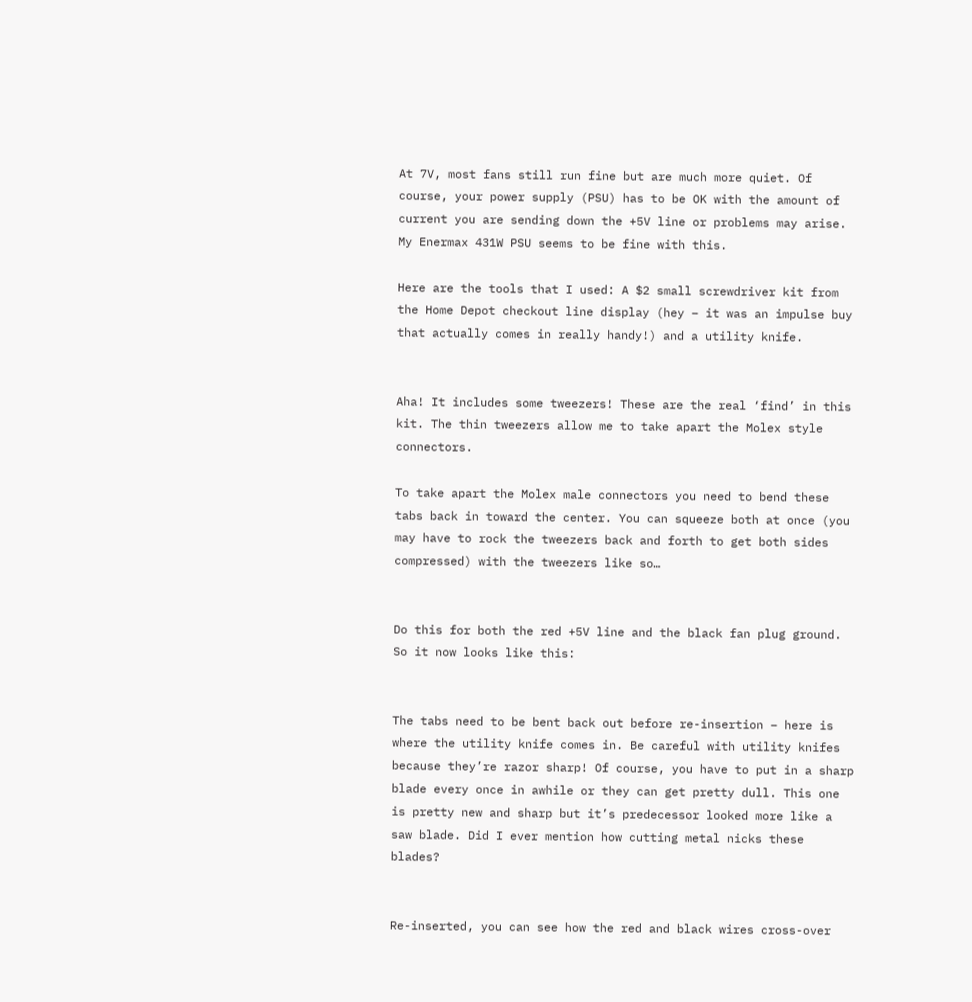At 7V, most fans still run fine but are much more quiet. Of course, your power supply (PSU) has to be OK with the amount of current you are sending down the +5V line or problems may arise. My Enermax 431W PSU seems to be fine with this.

Here are the tools that I used: A $2 small screwdriver kit from the Home Depot checkout line display (hey – it was an impulse buy that actually comes in really handy!) and a utility knife.


Aha! It includes some tweezers! These are the real ‘find’ in this kit. The thin tweezers allow me to take apart the Molex style connectors.

To take apart the Molex male connectors you need to bend these tabs back in toward the center. You can squeeze both at once (you may have to rock the tweezers back and forth to get both sides compressed) with the tweezers like so…


Do this for both the red +5V line and the black fan plug ground. So it now looks like this:


The tabs need to be bent back out before re-insertion – here is where the utility knife comes in. Be careful with utility knifes because they’re razor sharp! Of course, you have to put in a sharp blade every once in awhile or they can get pretty dull. This one is pretty new and sharp but it’s predecessor looked more like a saw blade. Did I ever mention how cutting metal nicks these blades?


Re-inserted, you can see how the red and black wires cross-over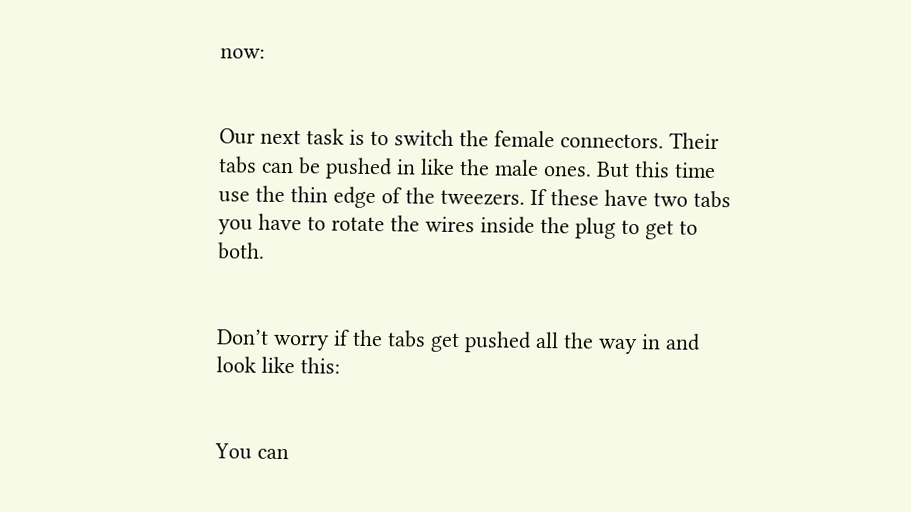now:


Our next task is to switch the female connectors. Their tabs can be pushed in like the male ones. But this time use the thin edge of the tweezers. If these have two tabs you have to rotate the wires inside the plug to get to both.


Don’t worry if the tabs get pushed all the way in and look like this:


You can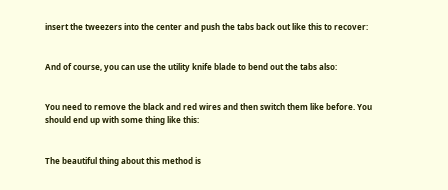insert the tweezers into the center and push the tabs back out like this to recover:


And of course, you can use the utility knife blade to bend out the tabs also:


You need to remove the black and red wires and then switch them like before. You should end up with some thing like this:


The beautiful thing about this method is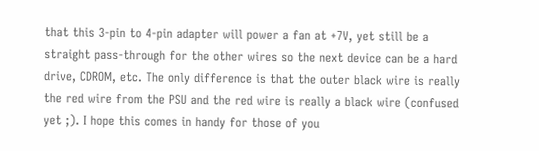that this 3-pin to 4-pin adapter will power a fan at +7V, yet still be a straight pass-through for the other wires so the next device can be a hard drive, CDROM, etc. The only difference is that the outer black wire is really the red wire from the PSU and the red wire is really a black wire (confused yet ;). I hope this comes in handy for those of you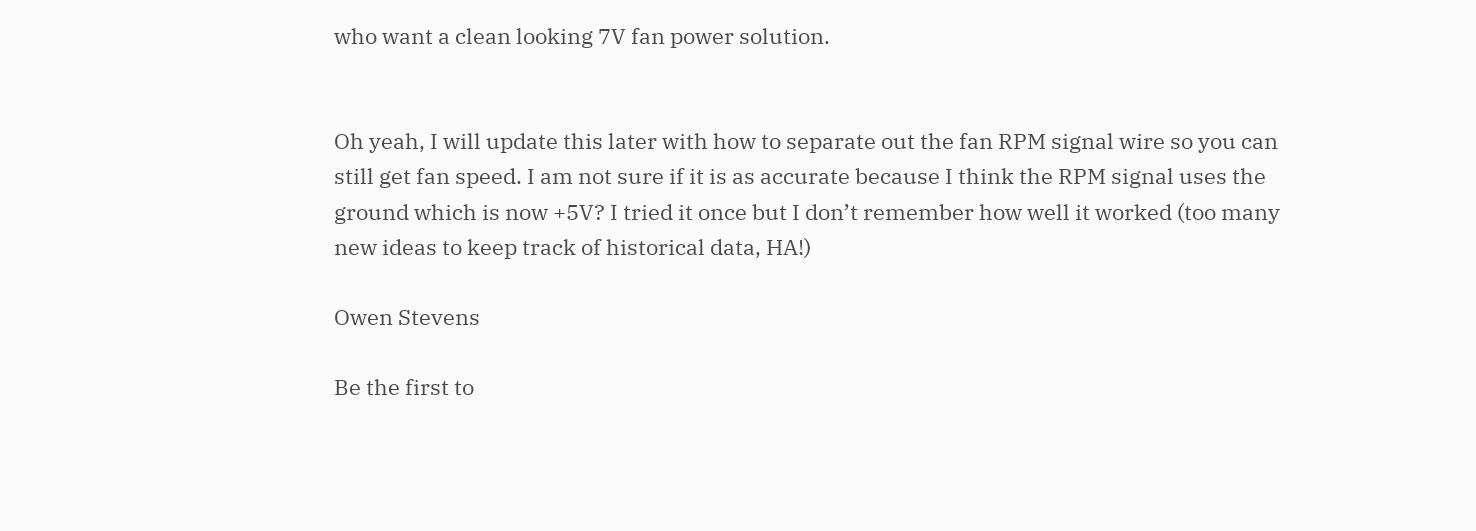who want a clean looking 7V fan power solution.


Oh yeah, I will update this later with how to separate out the fan RPM signal wire so you can still get fan speed. I am not sure if it is as accurate because I think the RPM signal uses the ground which is now +5V? I tried it once but I don’t remember how well it worked (too many new ideas to keep track of historical data, HA!)

Owen Stevens

Be the first to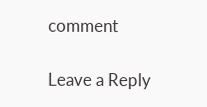comment

Leave a Reply